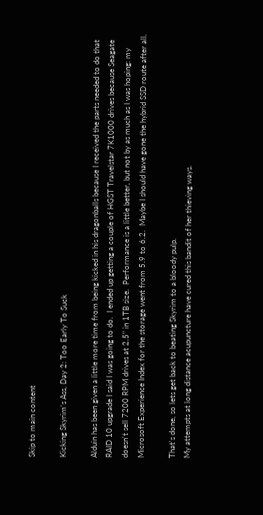Skip to main content

Kicking Skyrim's Ass, Day 2: Too Early To Suck

Alduin has been given a little more time from being kicked in his dragonballs because I received the parts needed to do that RAID 10 upgrade I said I was going to do.  I ended up getting a couple of HGST Travelstar 7K1000 drives because Seagate doesn't sell 7200 RPM drives at 2.5" in 1TB size.  Performance is a little better, but not by as much as I was hoping: my Microsoft Experience Index for the storage went from 5.9 to 6.2.  Maybe I should have gone the hybrid SSD route after all.

That's done, so lets get back to beating Skyrim to a bloody pulp.
My attempts at long distance acupuncture have cured this bandit of her thieving ways.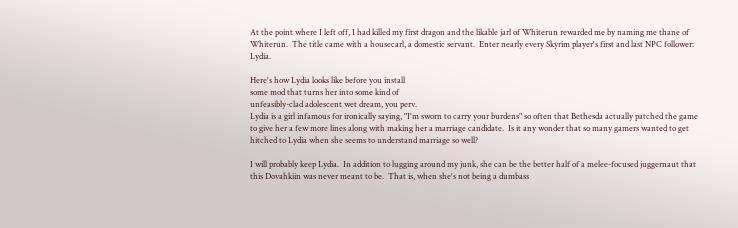At the point where I left off, I had killed my first dragon and the likable jarl of Whiterun rewarded me by naming me thane of Whiterun.  The title came with a housecarl, a domestic servant.  Enter nearly every Skyrim player's first and last NPC follower: Lydia.

Here's how Lydia looks like before you install
some mod that turns her into some kind of
unfeasibly-clad adolescent wet dream, you perv.
Lydia is a girl infamous for ironically saying, "I'm sworn to carry your burdens" so often that Bethesda actually patched the game to give her a few more lines along with making her a marriage candidate.  Is it any wonder that so many gamers wanted to get hitched to Lydia when she seems to understand marriage so well?

I will probably keep Lydia.  In addition to lugging around my junk, she can be the better half of a melee-focused juggernaut that this Dovahkiin was never meant to be.  That is, when she's not being a dumbass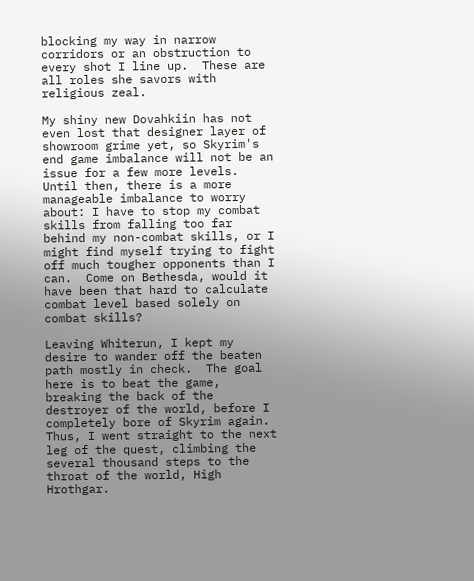blocking my way in narrow corridors or an obstruction to every shot I line up.  These are all roles she savors with religious zeal.

My shiny new Dovahkiin has not even lost that designer layer of showroom grime yet, so Skyrim's end game imbalance will not be an issue for a few more levels.  Until then, there is a more manageable imbalance to worry about: I have to stop my combat skills from falling too far behind my non-combat skills, or I might find myself trying to fight off much tougher opponents than I can.  Come on Bethesda, would it have been that hard to calculate combat level based solely on combat skills?

Leaving Whiterun, I kept my desire to wander off the beaten path mostly in check.  The goal here is to beat the game, breaking the back of the destroyer of the world, before I completely bore of Skyrim again.  Thus, I went straight to the next leg of the quest, climbing the several thousand steps to the throat of the world, High Hrothgar.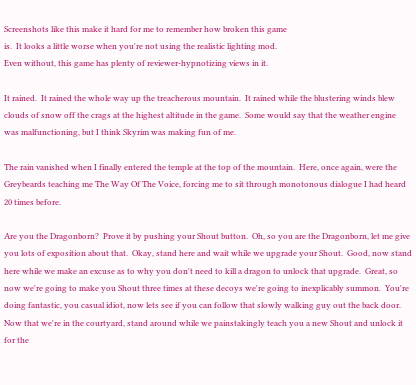Screenshots like this make it hard for me to remember how broken this game
is.  It looks a little worse when you're not using the realistic lighting mod.
Even without, this game has plenty of reviewer-hypnotizing views in it.

It rained.  It rained the whole way up the treacherous mountain.  It rained while the blustering winds blew clouds of snow off the crags at the highest altitude in the game.  Some would say that the weather engine was malfunctioning, but I think Skyrim was making fun of me.

The rain vanished when I finally entered the temple at the top of the mountain.  Here, once again, were the Greybeards teaching me The Way Of The Voice, forcing me to sit through monotonous dialogue I had heard 20 times before.

Are you the Dragonborn?  Prove it by pushing your Shout button.  Oh, so you are the Dragonborn, let me give you lots of exposition about that.  Okay, stand here and wait while we upgrade your Shout.  Good, now stand here while we make an excuse as to why you don't need to kill a dragon to unlock that upgrade.  Great, so now we're going to make you Shout three times at these decoys we're going to inexplicably summon.  You're doing fantastic, you casual idiot, now lets see if you can follow that slowly walking guy out the back door.  Now that we're in the courtyard, stand around while we painstakingly teach you a new Shout and unlock it for the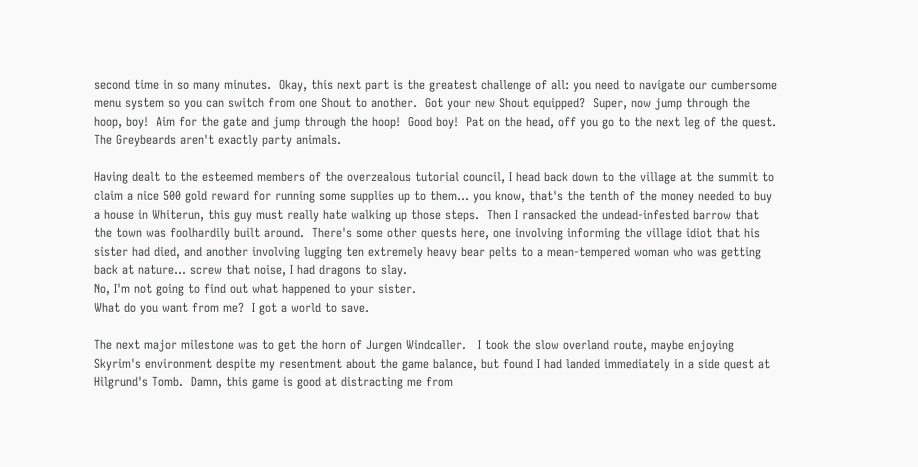second time in so many minutes.  Okay, this next part is the greatest challenge of all: you need to navigate our cumbersome menu system so you can switch from one Shout to another.  Got your new Shout equipped?  Super, now jump through the hoop, boy!  Aim for the gate and jump through the hoop!  Good boy!  Pat on the head, off you go to the next leg of the quest.
The Greybeards aren't exactly party animals.

Having dealt to the esteemed members of the overzealous tutorial council, I head back down to the village at the summit to claim a nice 500 gold reward for running some supplies up to them... you know, that's the tenth of the money needed to buy a house in Whiterun, this guy must really hate walking up those steps.  Then I ransacked the undead-infested barrow that the town was foolhardily built around.  There's some other quests here, one involving informing the village idiot that his sister had died, and another involving lugging ten extremely heavy bear pelts to a mean-tempered woman who was getting back at nature... screw that noise, I had dragons to slay.
No, I'm not going to find out what happened to your sister.
What do you want from me?  I got a world to save.

The next major milestone was to get the horn of Jurgen Windcaller.   I took the slow overland route, maybe enjoying Skyrim's environment despite my resentment about the game balance, but found I had landed immediately in a side quest at Hilgrund's Tomb.  Damn, this game is good at distracting me from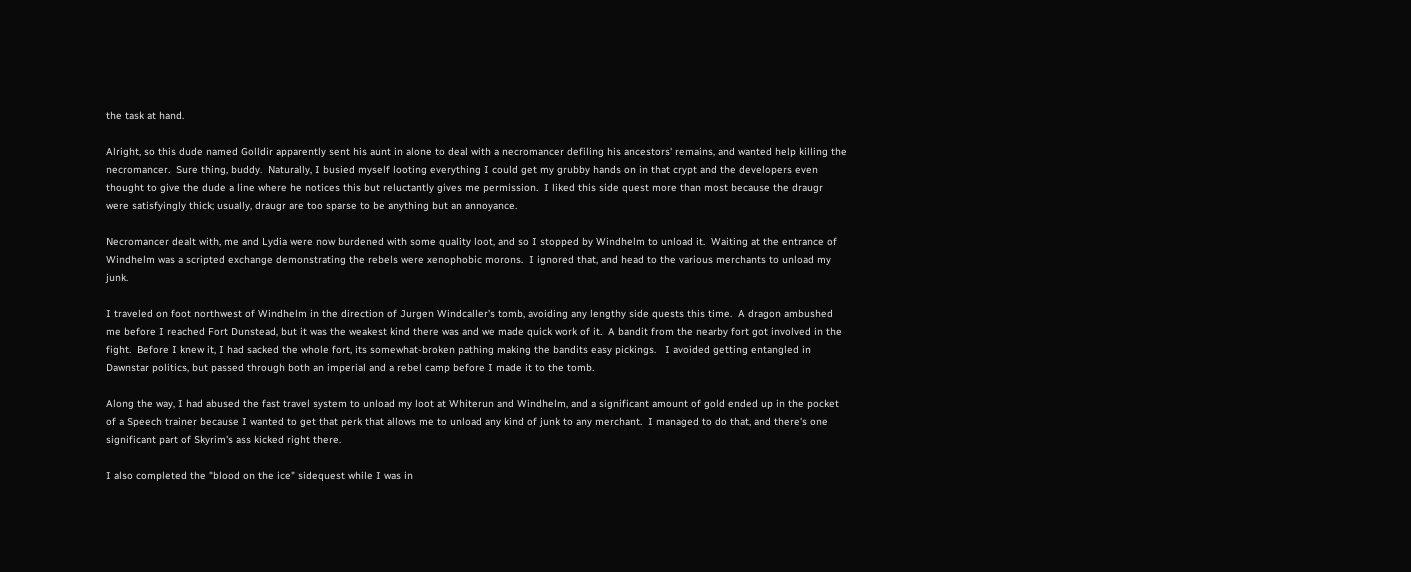the task at hand.

Alright, so this dude named Golldir apparently sent his aunt in alone to deal with a necromancer defiling his ancestors' remains, and wanted help killing the necromancer.  Sure thing, buddy.  Naturally, I busied myself looting everything I could get my grubby hands on in that crypt and the developers even thought to give the dude a line where he notices this but reluctantly gives me permission.  I liked this side quest more than most because the draugr were satisfyingly thick; usually, draugr are too sparse to be anything but an annoyance.

Necromancer dealt with, me and Lydia were now burdened with some quality loot, and so I stopped by Windhelm to unload it.  Waiting at the entrance of Windhelm was a scripted exchange demonstrating the rebels were xenophobic morons.  I ignored that, and head to the various merchants to unload my junk.

I traveled on foot northwest of Windhelm in the direction of Jurgen Windcaller's tomb, avoiding any lengthy side quests this time.  A dragon ambushed me before I reached Fort Dunstead, but it was the weakest kind there was and we made quick work of it.  A bandit from the nearby fort got involved in the fight.  Before I knew it, I had sacked the whole fort, its somewhat-broken pathing making the bandits easy pickings.   I avoided getting entangled in Dawnstar politics, but passed through both an imperial and a rebel camp before I made it to the tomb.

Along the way, I had abused the fast travel system to unload my loot at Whiterun and Windhelm, and a significant amount of gold ended up in the pocket of a Speech trainer because I wanted to get that perk that allows me to unload any kind of junk to any merchant.  I managed to do that, and there's one significant part of Skyrim's ass kicked right there.

I also completed the "blood on the ice" sidequest while I was in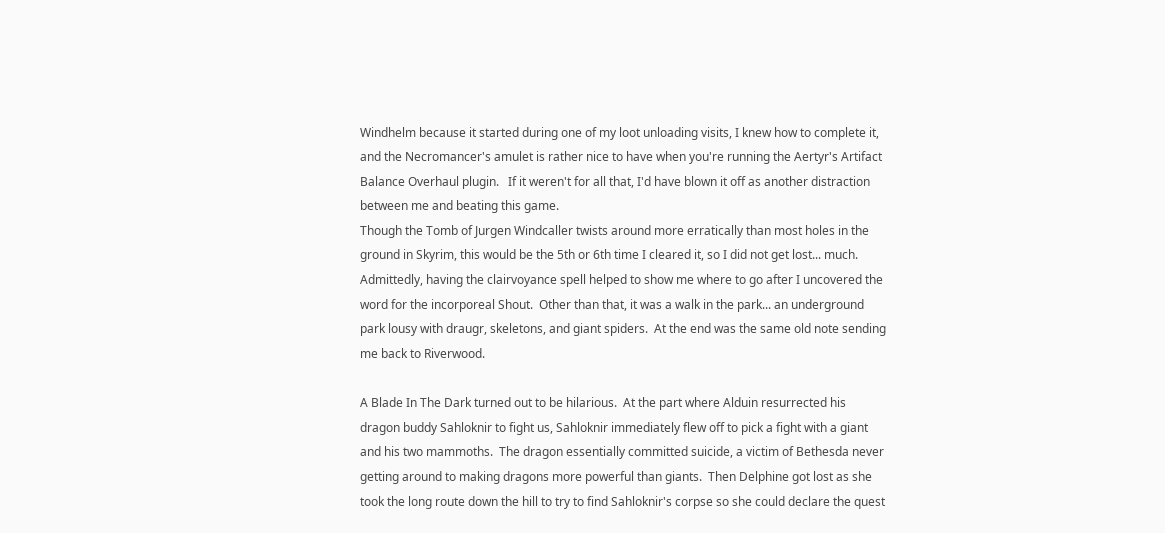Windhelm because it started during one of my loot unloading visits, I knew how to complete it, and the Necromancer's amulet is rather nice to have when you're running the Aertyr's Artifact Balance Overhaul plugin.   If it weren't for all that, I'd have blown it off as another distraction between me and beating this game.
Though the Tomb of Jurgen Windcaller twists around more erratically than most holes in the ground in Skyrim, this would be the 5th or 6th time I cleared it, so I did not get lost... much.  Admittedly, having the clairvoyance spell helped to show me where to go after I uncovered the word for the incorporeal Shout.  Other than that, it was a walk in the park... an underground park lousy with draugr, skeletons, and giant spiders.  At the end was the same old note sending me back to Riverwood.

A Blade In The Dark turned out to be hilarious.  At the part where Alduin resurrected his dragon buddy Sahloknir to fight us, Sahloknir immediately flew off to pick a fight with a giant and his two mammoths.  The dragon essentially committed suicide, a victim of Bethesda never getting around to making dragons more powerful than giants.  Then Delphine got lost as she took the long route down the hill to try to find Sahloknir's corpse so she could declare the quest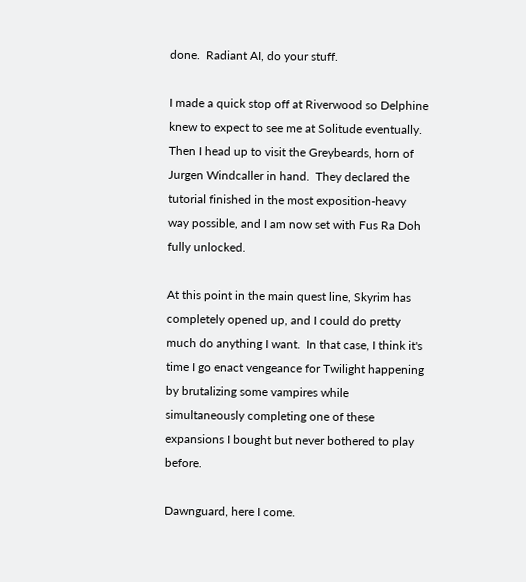done.  Radiant AI, do your stuff.

I made a quick stop off at Riverwood so Delphine knew to expect to see me at Solitude eventually.  Then I head up to visit the Greybeards, horn of Jurgen Windcaller in hand.  They declared the tutorial finished in the most exposition-heavy way possible, and I am now set with Fus Ra Doh fully unlocked.

At this point in the main quest line, Skyrim has completely opened up, and I could do pretty much do anything I want.  In that case, I think it's time I go enact vengeance for Twilight happening by brutalizing some vampires while simultaneously completing one of these expansions I bought but never bothered to play before.

Dawnguard, here I come.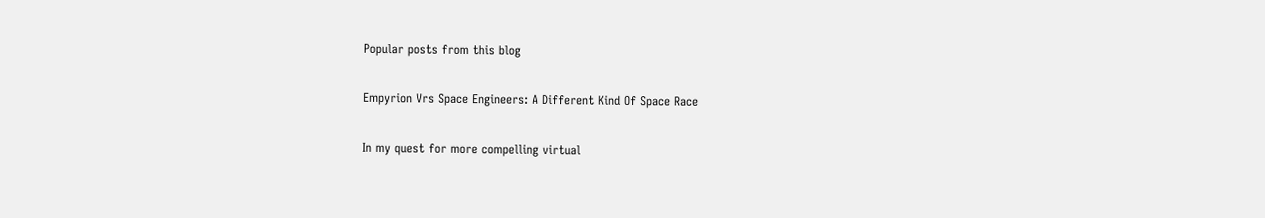Popular posts from this blog

Empyrion Vrs Space Engineers: A Different Kind Of Space Race

In my quest for more compelling virtual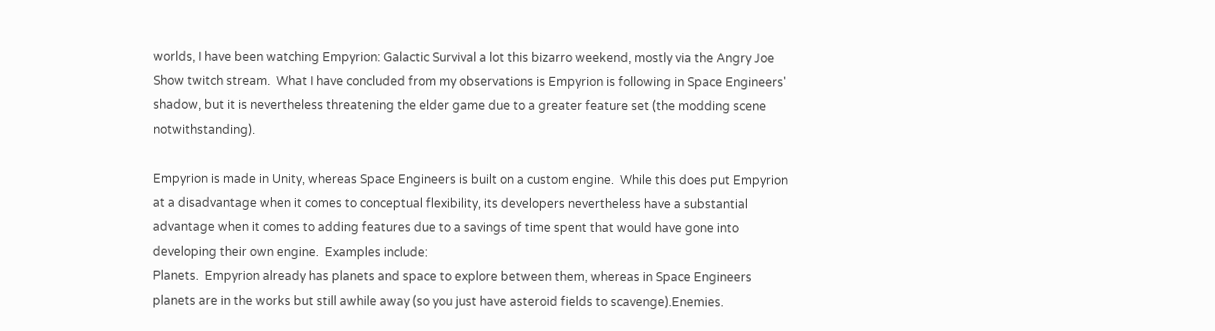worlds, I have been watching Empyrion: Galactic Survival a lot this bizarro weekend, mostly via the Angry Joe Show twitch stream.  What I have concluded from my observations is Empyrion is following in Space Engineers' shadow, but it is nevertheless threatening the elder game due to a greater feature set (the modding scene notwithstanding).

Empyrion is made in Unity, whereas Space Engineers is built on a custom engine.  While this does put Empyrion at a disadvantage when it comes to conceptual flexibility, its developers nevertheless have a substantial advantage when it comes to adding features due to a savings of time spent that would have gone into developing their own engine.  Examples include:
Planets.  Empyrion already has planets and space to explore between them, whereas in Space Engineers planets are in the works but still awhile away (so you just have asteroid fields to scavenge).Enemies.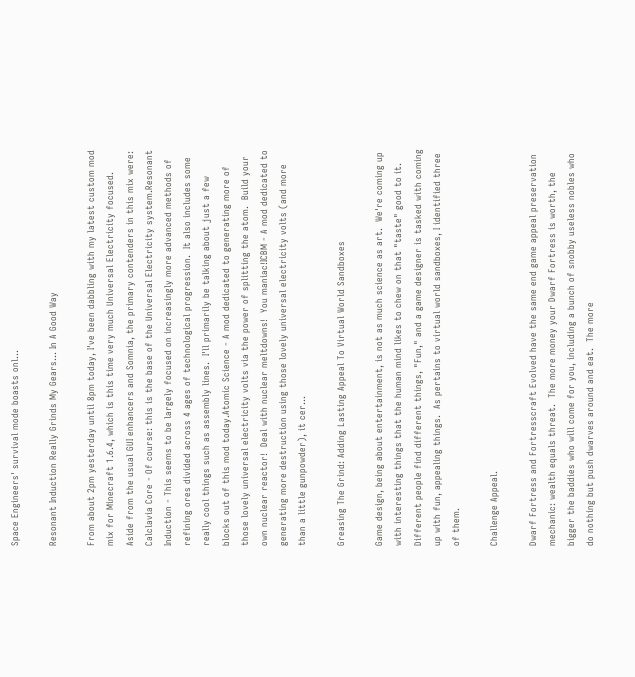Space Engineers' survival mode boasts onl…

Resonant Induction Really Grinds My Gears... In A Good Way

From about 2pm yesterday until 8pm today, I've been dabbling with my latest custom mod mix for Minecraft 1.6.4, which is this time very much Universal Electricity focused.
Aside from the usual GUI enhancers and Somnia, the primary contenders in this mix were:
Calclavia Core - Of course: this is the base of the Universal Electricity system.Resonant Induction - This seems to be largely focused on increasingly more advanced methods of refining ores divided across 4 ages of technological progression.  It also includes some really cool things such as assembly lines.  I'll primarily be talking about just a few blocks out of this mod today.Atomic Science - A mod dedicated to generating more of those lovely universal electricity volts via the power of splitting the atom.  Build your own nuclear reactor!  Deal with nuclear meltdowns!  You maniac!ICBM - A mod dedicated to generating more destruction using those lovely universal electricity volts (and more than a little gunpowder), it cer…

Greasing The Grind: Adding Lasting Appeal To Virtual World Sandboxes

Game design, being about entertainment, is not as much science as art.  We're coming up with interesting things that the human mind likes to chew on that "taste" good to it.  Different people find different things, "Fun," and a game designer is tasked with coming up with fun, appealing things.  As pertains to virtual world sandboxes, I identified three of them.

Challenge Appeal.

Dwarf Fortress and Fortresscraft Evolved have the same end game appeal preservation mechanic: wealth equals threat.  The more money your Dwarf Fortress is worth, the bigger the baddies who will come for you, including a bunch of snobby useless nobles who do nothing but push dwarves around and eat.  The more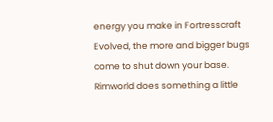energy you make in Fortresscraft Evolved, the more and bigger bugs come to shut down your base.  Rimworld does something a little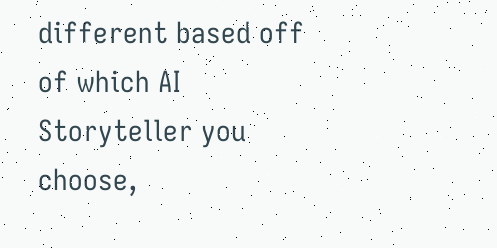different based off of which AI Storyteller you choose,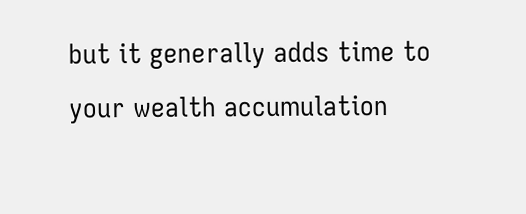but it generally adds time to your wealth accumulation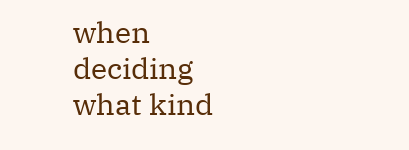when deciding what kind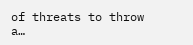of threats to throw a…